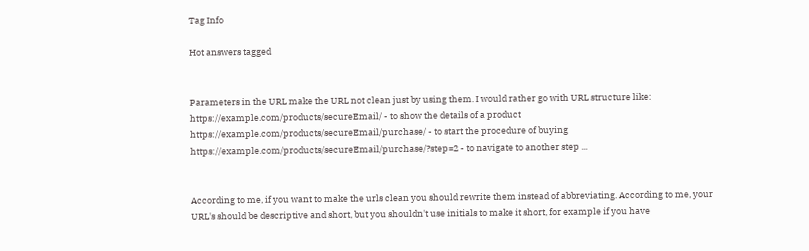Tag Info

Hot answers tagged


Parameters in the URL make the URL not clean just by using them. I would rather go with URL structure like: https://example.com/products/secureEmail/ - to show the details of a product https://example.com/products/secureEmail/purchase/ - to start the procedure of buying https://example.com/products/secureEmail/purchase/?step=2 - to navigate to another step ...


According to me, if you want to make the urls clean you should rewrite them instead of abbreviating. According to me, your URL's should be descriptive and short, but you shouldn't use initials to make it short, for example if you have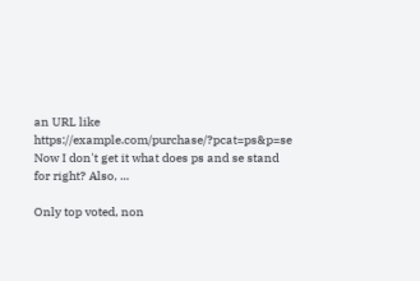an URL like https://example.com/purchase/?pcat=ps&p=se Now I don't get it what does ps and se stand for right? Also, ...

Only top voted, non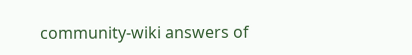community-wiki answers of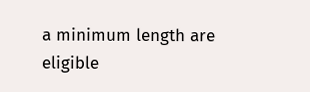a minimum length are eligible